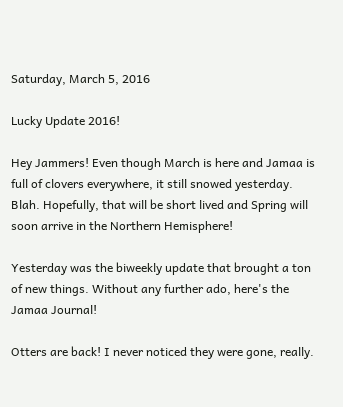Saturday, March 5, 2016

Lucky Update 2016!

Hey Jammers! Even though March is here and Jamaa is full of clovers everywhere, it still snowed yesterday. Blah. Hopefully, that will be short lived and Spring will soon arrive in the Northern Hemisphere!

Yesterday was the biweekly update that brought a ton of new things. Without any further ado, here's the Jamaa Journal!

Otters are back! I never noticed they were gone, really.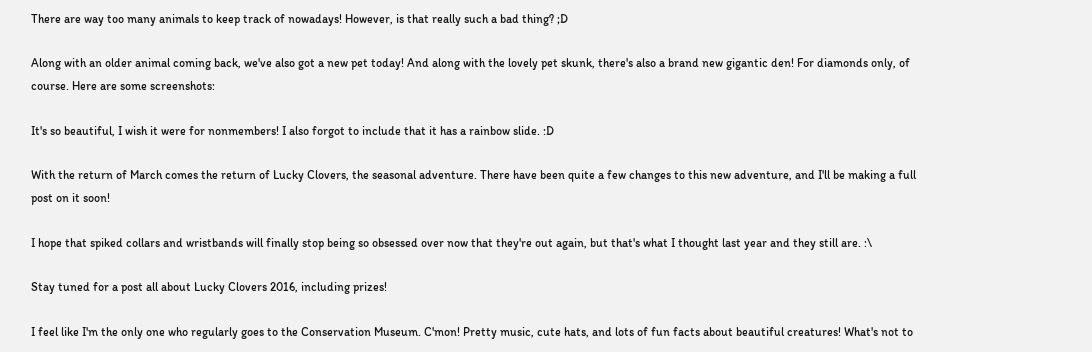There are way too many animals to keep track of nowadays! However, is that really such a bad thing? ;D

Along with an older animal coming back, we've also got a new pet today! And along with the lovely pet skunk, there's also a brand new gigantic den! For diamonds only, of course. Here are some screenshots:

It's so beautiful, I wish it were for nonmembers! I also forgot to include that it has a rainbow slide. :D

With the return of March comes the return of Lucky Clovers, the seasonal adventure. There have been quite a few changes to this new adventure, and I'll be making a full post on it soon!

I hope that spiked collars and wristbands will finally stop being so obsessed over now that they're out again, but that's what I thought last year and they still are. :\

Stay tuned for a post all about Lucky Clovers 2016, including prizes!

I feel like I'm the only one who regularly goes to the Conservation Museum. C'mon! Pretty music, cute hats, and lots of fun facts about beautiful creatures! What's not to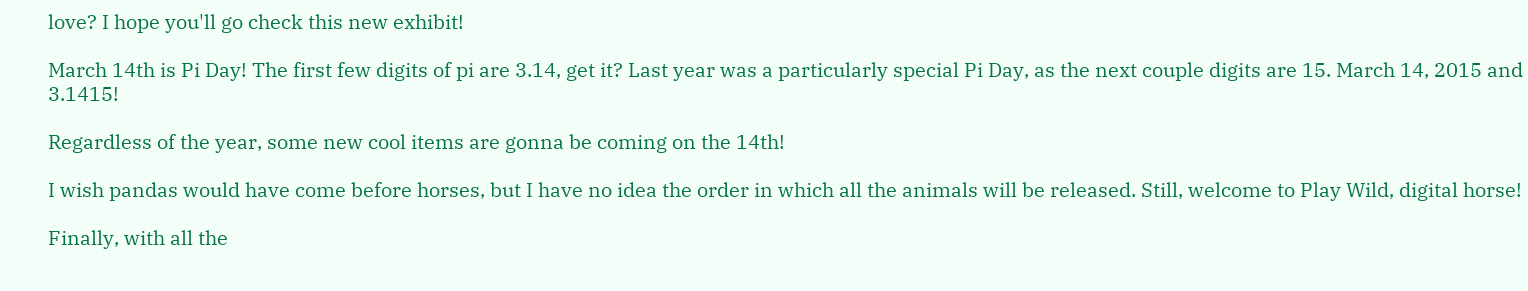love? I hope you'll go check this new exhibit!

March 14th is Pi Day! The first few digits of pi are 3.14, get it? Last year was a particularly special Pi Day, as the next couple digits are 15. March 14, 2015 and 3.1415!

Regardless of the year, some new cool items are gonna be coming on the 14th!

I wish pandas would have come before horses, but I have no idea the order in which all the animals will be released. Still, welcome to Play Wild, digital horse!

Finally, with all the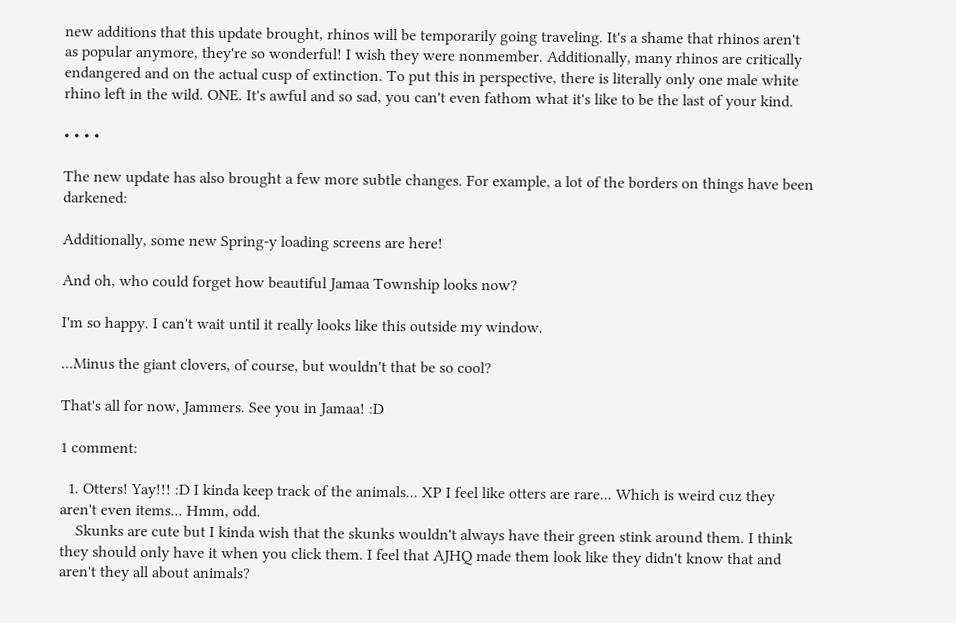new additions that this update brought, rhinos will be temporarily going traveling. It's a shame that rhinos aren't as popular anymore, they're so wonderful! I wish they were nonmember. Additionally, many rhinos are critically endangered and on the actual cusp of extinction. To put this in perspective, there is literally only one male white rhino left in the wild. ONE. It's awful and so sad, you can't even fathom what it's like to be the last of your kind.

• • • •

The new update has also brought a few more subtle changes. For example, a lot of the borders on things have been darkened:

Additionally, some new Spring-y loading screens are here!

And oh, who could forget how beautiful Jamaa Township looks now?

I'm so happy. I can't wait until it really looks like this outside my window.

...Minus the giant clovers, of course, but wouldn't that be so cool?

That's all for now, Jammers. See you in Jamaa! :D

1 comment:

  1. Otters! Yay!!! :D I kinda keep track of the animals... XP I feel like otters are rare... Which is weird cuz they aren't even items... Hmm, odd.
    Skunks are cute but I kinda wish that the skunks wouldn't always have their green stink around them. I think they should only have it when you click them. I feel that AJHQ made them look like they didn't know that and aren't they all about animals?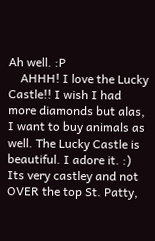Ah well. :P
    AHHH! I love the Lucky Castle!! I wish I had more diamonds but alas, I want to buy animals as well. The Lucky Castle is beautiful. I adore it. :) Its very castley and not OVER the top St. Patty,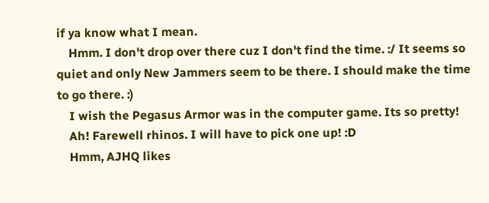if ya know what I mean.
    Hmm. I don't drop over there cuz I don't find the time. :/ It seems so quiet and only New Jammers seem to be there. I should make the time to go there. :)
    I wish the Pegasus Armor was in the computer game. Its so pretty!
    Ah! Farewell rhinos. I will have to pick one up! :D
    Hmm, AJHQ likes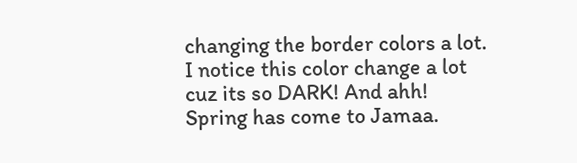changing the border colors a lot. I notice this color change a lot cuz its so DARK! And ahh! Spring has come to Jamaa.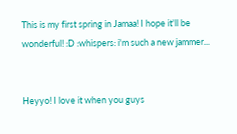This is my first spring in Jamaa! I hope it'll be wonderful! :D :whispers: i'm such a new jammer...


Heyyo! I love it when you guys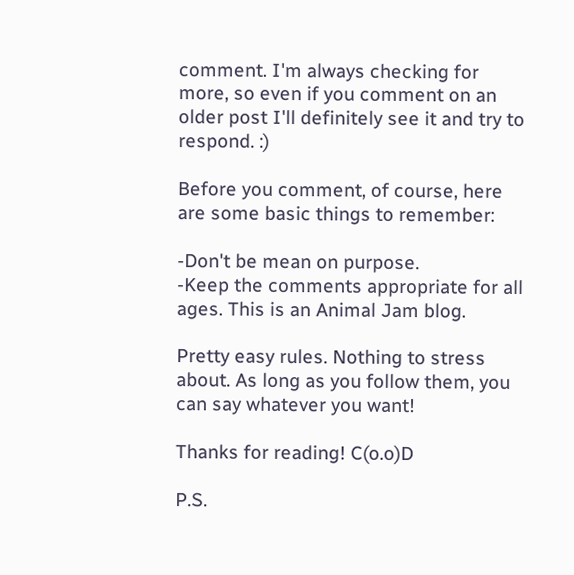comment. I'm always checking for more, so even if you comment on an older post I'll definitely see it and try to respond. :)

Before you comment, of course, here are some basic things to remember:

-Don't be mean on purpose.
-Keep the comments appropriate for all ages. This is an Animal Jam blog.

Pretty easy rules. Nothing to stress about. As long as you follow them, you can say whatever you want!

Thanks for reading! C(o.o)D

P.S.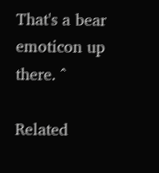That's a bear emoticon up there. ^

Related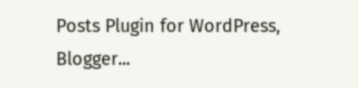Posts Plugin for WordPress, Blogger...